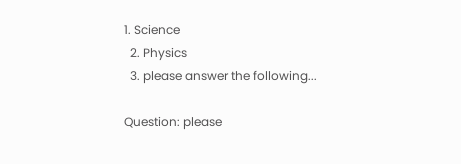1. Science
  2. Physics
  3. please answer the following...

Question: please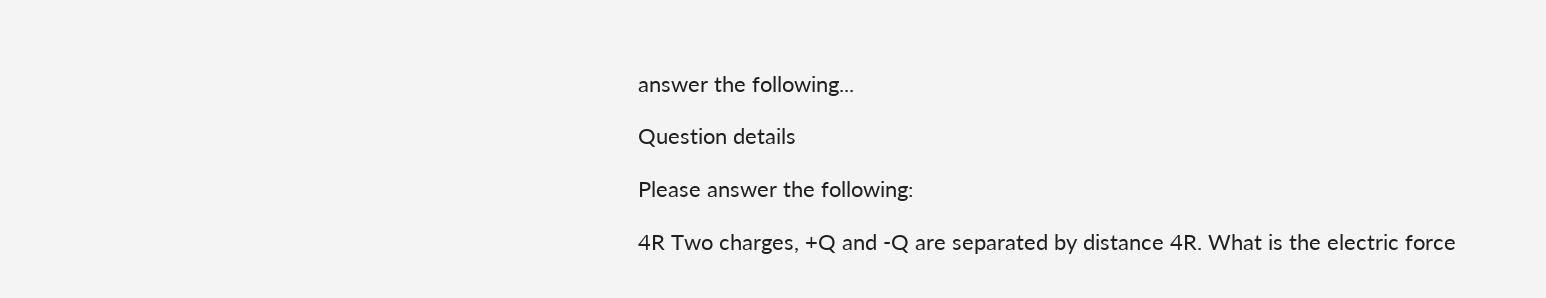answer the following...

Question details

Please answer the following:

4R Two charges, +Q and -Q are separated by distance 4R. What is the electric force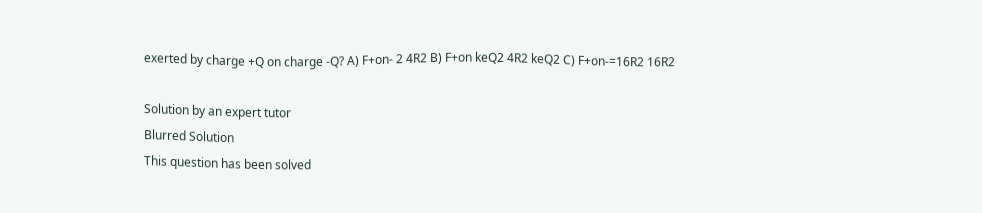exerted by charge +Q on charge -Q? A) F+on- 2 4R2 B) F+on keQ2 4R2 keQ2 C) F+on-=16R2 16R2

Solution by an expert tutor
Blurred Solution
This question has been solved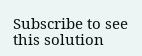Subscribe to see this solution